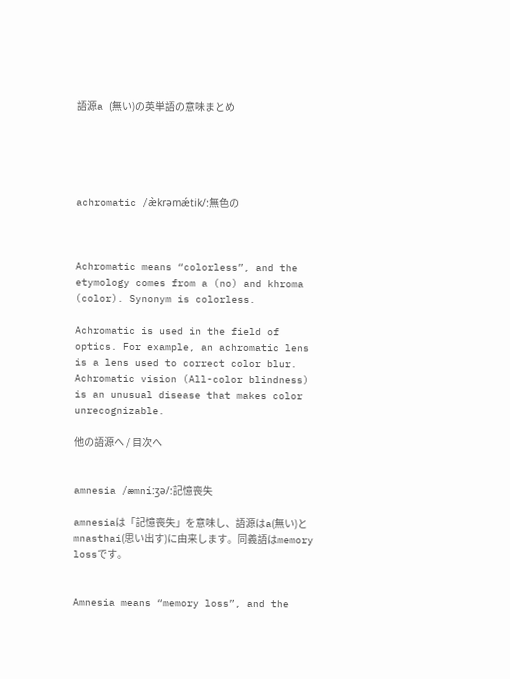語源a (無い)の英単語の意味まとめ





achromatic /æ̀krəmǽtik/:無色の



Achromatic means “colorless”, and the etymology comes from a (no) and khroma (color). Synonym is colorless.

Achromatic is used in the field of optics. For example, an achromatic lens is a lens used to correct color blur. Achromatic vision (All-color blindness) is an unusual disease that makes color unrecognizable.

他の語源へ / 目次へ


amnesia /æmníːʒə/:記憶喪失

amnesiaは「記憶喪失」を意味し、語源はa(無い)とmnasthai(思い出す)に由来します。同義語はmemory lossです。


Amnesia means “memory loss”, and the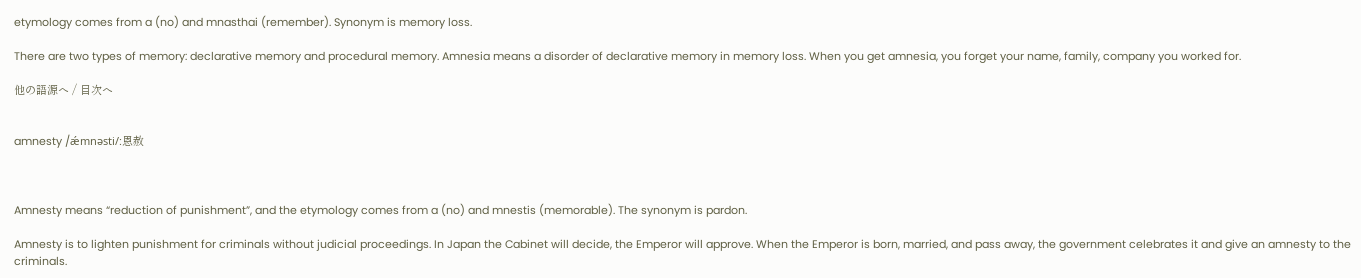etymology comes from a (no) and mnasthai (remember). Synonym is memory loss.

There are two types of memory: declarative memory and procedural memory. Amnesia means a disorder of declarative memory in memory loss. When you get amnesia, you forget your name, family, company you worked for.

他の語源へ / 目次へ


amnesty /ǽmnəsti/:恩赦



Amnesty means “reduction of punishment”, and the etymology comes from a (no) and mnestis (memorable). The synonym is pardon.

Amnesty is to lighten punishment for criminals without judicial proceedings. In Japan the Cabinet will decide, the Emperor will approve. When the Emperor is born, married, and pass away, the government celebrates it and give an amnesty to the criminals.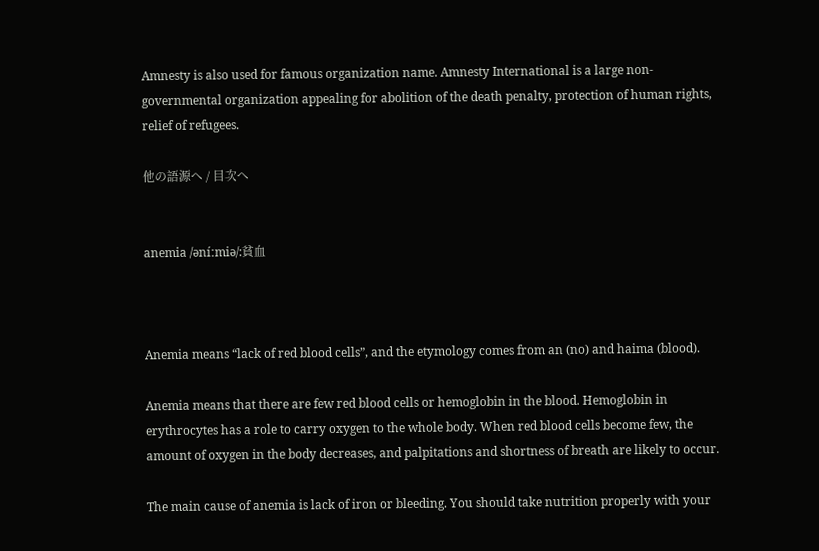Amnesty is also used for famous organization name. Amnesty International is a large non-governmental organization appealing for abolition of the death penalty, protection of human rights, relief of refugees.

他の語源へ / 目次へ


anemia /əníːmiə/:貧血



Anemia means “lack of red blood cells”, and the etymology comes from an (no) and haima (blood).

Anemia means that there are few red blood cells or hemoglobin in the blood. Hemoglobin in erythrocytes has a role to carry oxygen to the whole body. When red blood cells become few, the amount of oxygen in the body decreases, and palpitations and shortness of breath are likely to occur.

The main cause of anemia is lack of iron or bleeding. You should take nutrition properly with your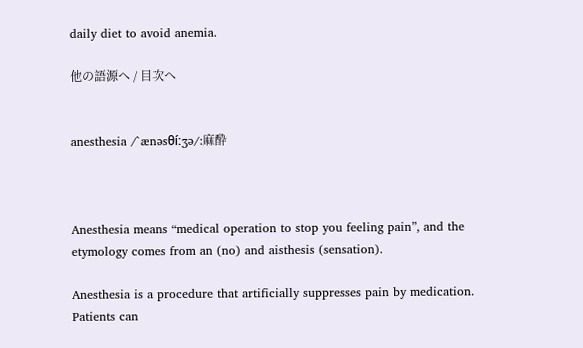daily diet to avoid anemia.

他の語源へ / 目次へ


anesthesia /`ænəsθíːʒə/:麻酔



Anesthesia means “medical operation to stop you feeling pain”, and the etymology comes from an (no) and aisthesis (sensation).

Anesthesia is a procedure that artificially suppresses pain by medication. Patients can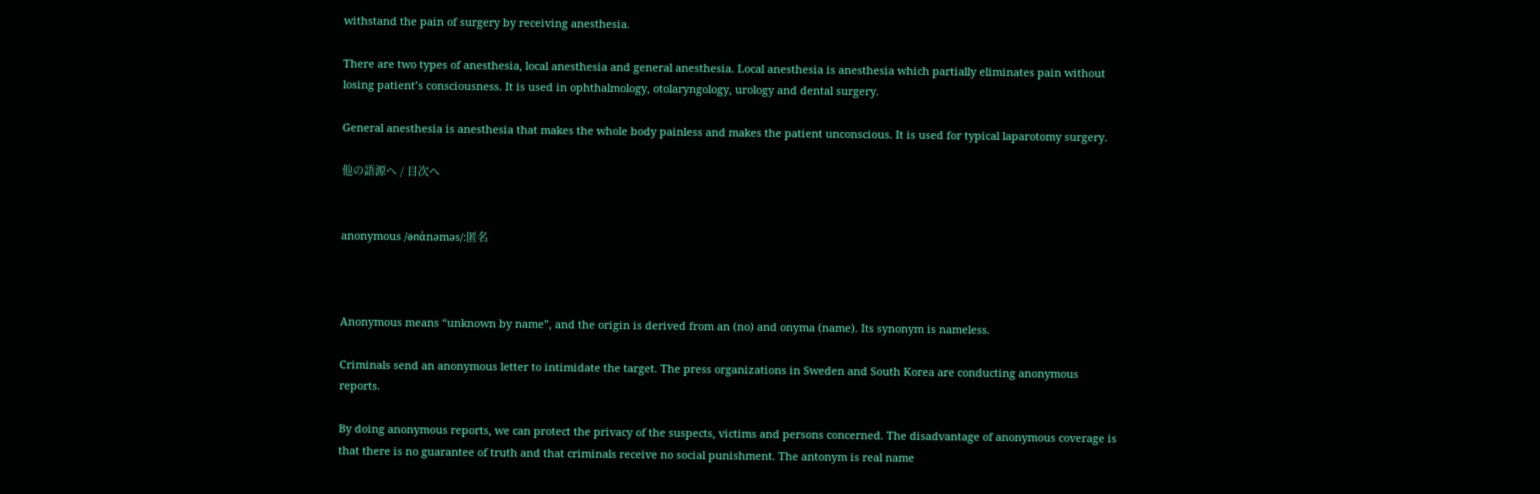withstand the pain of surgery by receiving anesthesia.

There are two types of anesthesia, local anesthesia and general anesthesia. Local anesthesia is anesthesia which partially eliminates pain without losing patient’s consciousness. It is used in ophthalmology, otolaryngology, urology and dental surgery.

General anesthesia is anesthesia that makes the whole body painless and makes the patient unconscious. It is used for typical laparotomy surgery.

他の語源へ / 目次へ


anonymous /ənάnəməs/:匿名



Anonymous means “unknown by name”, and the origin is derived from an (no) and onyma (name). Its synonym is nameless.

Criminals send an anonymous letter to intimidate the target. The press organizations in Sweden and South Korea are conducting anonymous reports.

By doing anonymous reports, we can protect the privacy of the suspects, victims and persons concerned. The disadvantage of anonymous coverage is that there is no guarantee of truth and that criminals receive no social punishment. The antonym is real name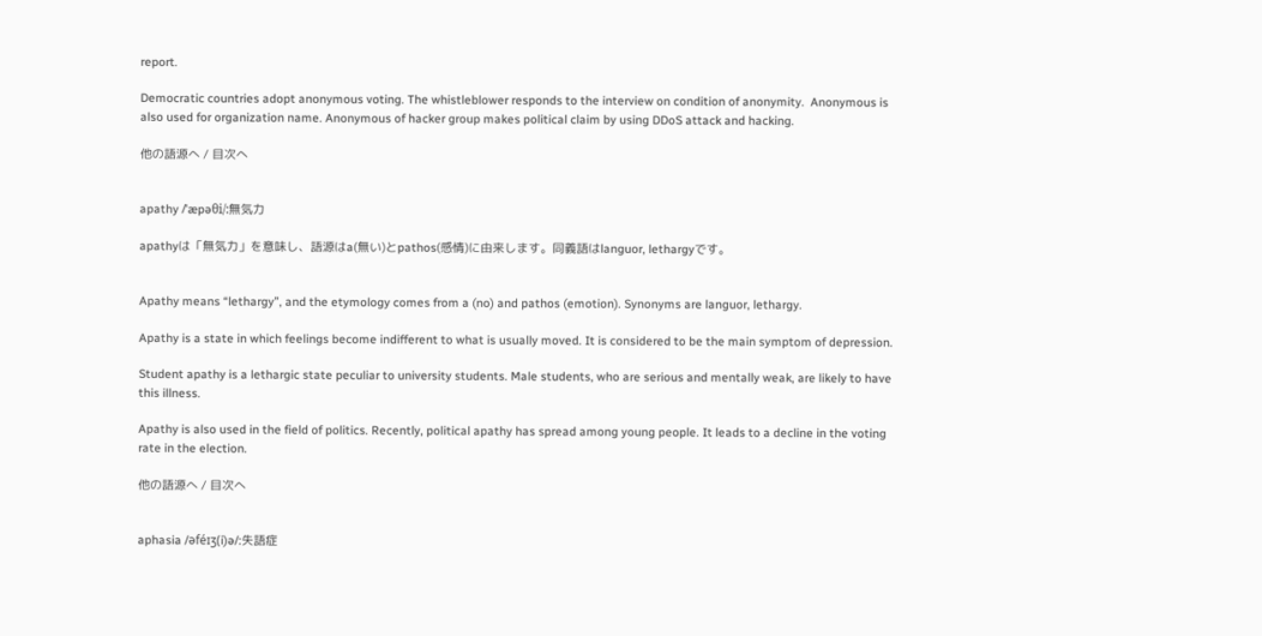report.

Democratic countries adopt anonymous voting. The whistleblower responds to the interview on condition of anonymity.  Anonymous is also used for organization name. Anonymous of hacker group makes political claim by using DDoS attack and hacking.

他の語源へ / 目次へ


apathy /ˈæpəθi/:無気力

apathyは「無気力」を意味し、語源はa(無い)とpathos(感情)に由来します。同義語はlanguor, lethargyです。


Apathy means “lethargy”, and the etymology comes from a (no) and pathos (emotion). Synonyms are languor, lethargy.

Apathy is a state in which feelings become indifferent to what is usually moved. It is considered to be the main symptom of depression.

Student apathy is a lethargic state peculiar to university students. Male students, who are serious and mentally weak, are likely to have this illness.

Apathy is also used in the field of politics. Recently, political apathy has spread among young people. It leads to a decline in the voting rate in the election.

他の語源へ / 目次へ


aphasia /əféɪʒ(i)ə/:失語症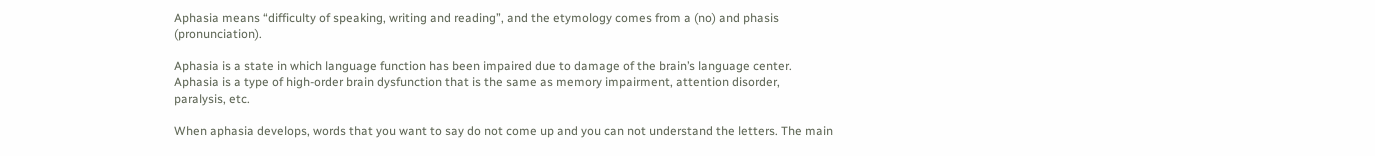Aphasia means “difficulty of speaking, writing and reading”, and the etymology comes from a (no) and phasis (pronunciation).

Aphasia is a state in which language function has been impaired due to damage of the brain’s language center. Aphasia is a type of high-order brain dysfunction that is the same as memory impairment, attention disorder, paralysis, etc.

When aphasia develops, words that you want to say do not come up and you can not understand the letters. The main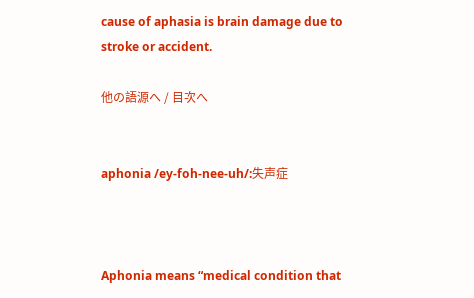cause of aphasia is brain damage due to stroke or accident.

他の語源へ / 目次へ


aphonia /ey-foh-nee-uh/:失声症



Aphonia means “medical condition that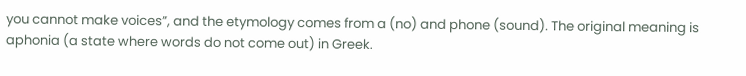you cannot make voices”, and the etymology comes from a (no) and phone (sound). The original meaning is aphonia (a state where words do not come out) in Greek.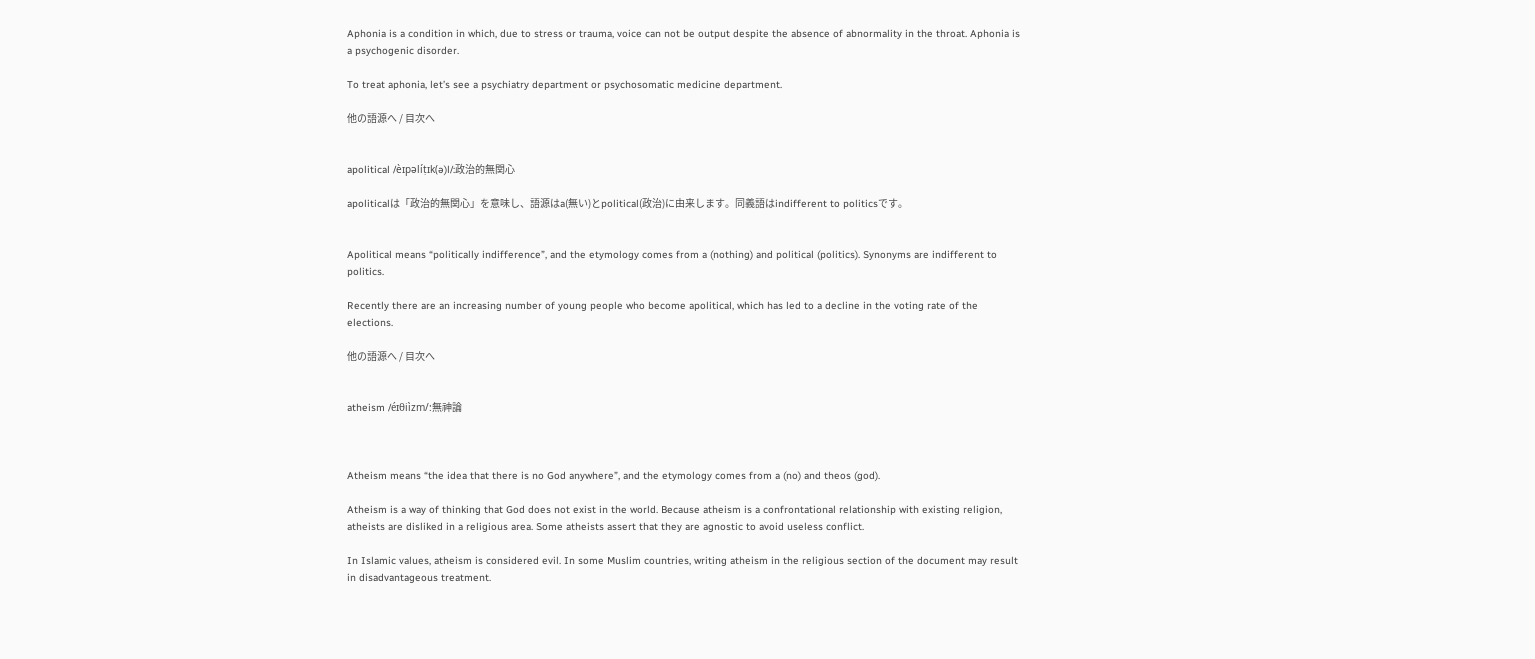Aphonia is a condition in which, due to stress or trauma, voice can not be output despite the absence of abnormality in the throat. Aphonia is a psychogenic disorder.

To treat aphonia, let’s see a psychiatry department or psychosomatic medicine department.

他の語源へ / 目次へ


apolitical /èɪpəlíṭɪk(ə)l/:政治的無関心

apoliticalは「政治的無関心」を意味し、語源はa(無い)とpolitical(政治)に由来します。同義語はindifferent to politicsです。


Apolitical means “politically indifference”, and the etymology comes from a (nothing) and political (politics). Synonyms are indifferent to politics.

Recently there are an increasing number of young people who become apolitical, which has led to a decline in the voting rate of the elections.

他の語源へ / 目次へ


atheism /éɪθiìzm/:無神論



Atheism means “the idea that there is no God anywhere”, and the etymology comes from a (no) and theos (god).

Atheism is a way of thinking that God does not exist in the world. Because atheism is a confrontational relationship with existing religion, atheists are disliked in a religious area. Some atheists assert that they are agnostic to avoid useless conflict.

In Islamic values, atheism is considered evil. In some Muslim countries, writing atheism in the religious section of the document may result in disadvantageous treatment.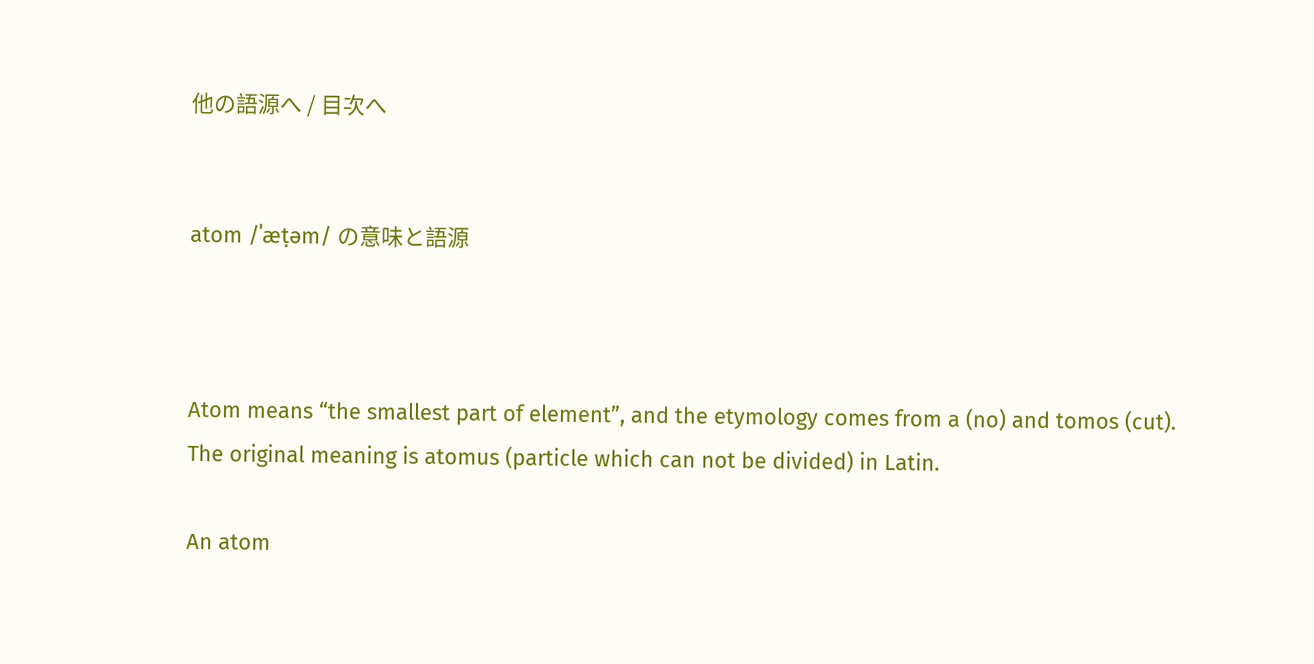他の語源へ / 目次へ


atom /ˈæṭəm/ の意味と語源



Atom means “the smallest part of element”, and the etymology comes from a (no) and tomos (cut). The original meaning is atomus (particle which can not be divided) in Latin.

An atom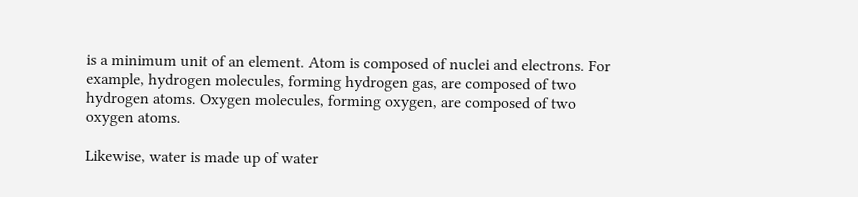is a minimum unit of an element. Atom is composed of nuclei and electrons. For example, hydrogen molecules, forming hydrogen gas, are composed of two hydrogen atoms. Oxygen molecules, forming oxygen, are composed of two oxygen atoms.

Likewise, water is made up of water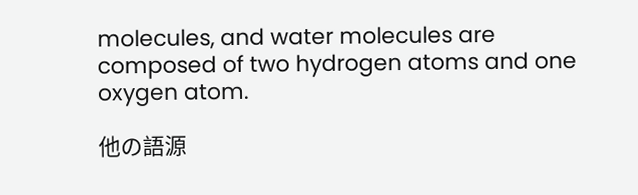molecules, and water molecules are composed of two hydrogen atoms and one oxygen atom.

他の語源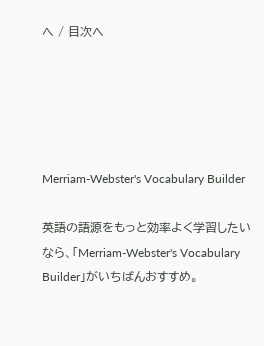へ / 目次へ





Merriam-Webster's Vocabulary Builder

英語の語源をもっと効率よく学習したいなら、「Merriam-Webster's Vocabulary Builder」がいちばんおすすめ。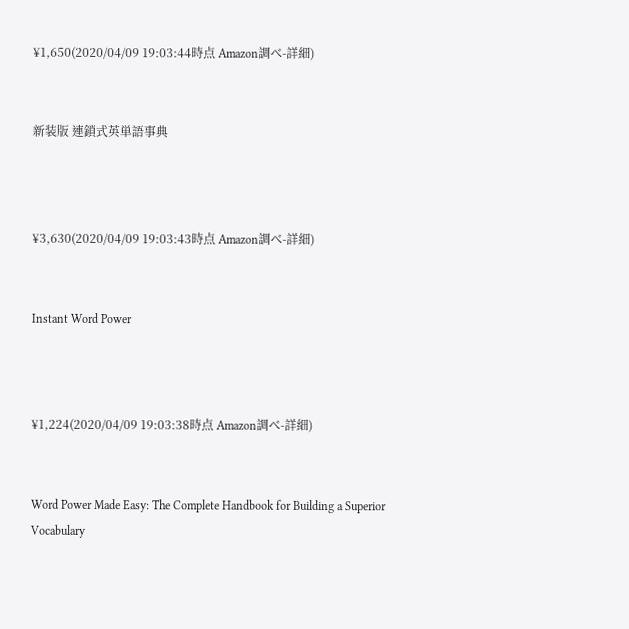¥1,650(2020/04/09 19:03:44時点 Amazon調べ-詳細)


新装版 連鎖式英単語事典



¥3,630(2020/04/09 19:03:43時点 Amazon調べ-詳細)


Instant Word Power



¥1,224(2020/04/09 19:03:38時点 Amazon調べ-詳細)


Word Power Made Easy: The Complete Handbook for Building a Superior Vocabulary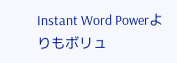Instant Word Powerよりもボリュ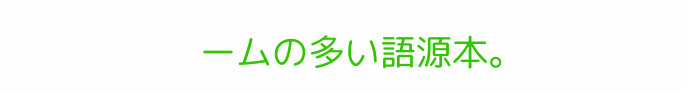ームの多い語源本。